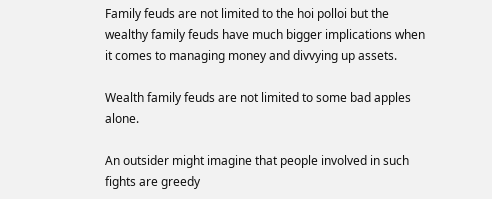Family feuds are not limited to the hoi polloi but the wealthy family feuds have much bigger implications when it comes to managing money and divvying up assets.

Wealth family feuds are not limited to some bad apples alone.

An outsider might imagine that people involved in such fights are greedy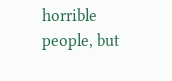horrible people, but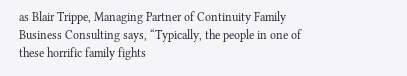as Blair Trippe, Managing Partner of Continuity Family Business Consulting says, “Typically, the people in one of these horrific family fights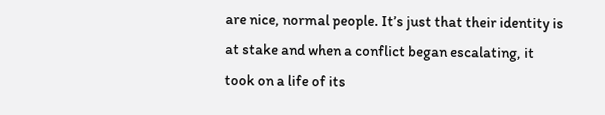are nice, normal people. It’s just that their identity is at stake and when a conflict began escalating, it took on a life of its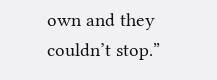own and they couldn’t stop.”